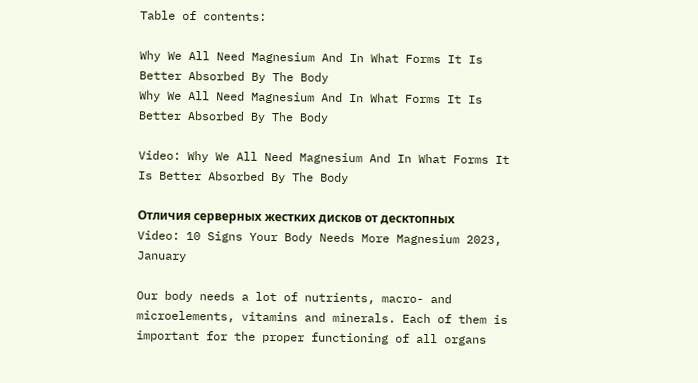Table of contents:

Why We All Need Magnesium And In What Forms It Is Better Absorbed By The Body
Why We All Need Magnesium And In What Forms It Is Better Absorbed By The Body

Video: Why We All Need Magnesium And In What Forms It Is Better Absorbed By The Body

Отличия серверных жестких дисков от десктопных
Video: 10 Signs Your Body Needs More Magnesium 2023, January

Our body needs a lot of nutrients, macro- and microelements, vitamins and minerals. Each of them is important for the proper functioning of all organs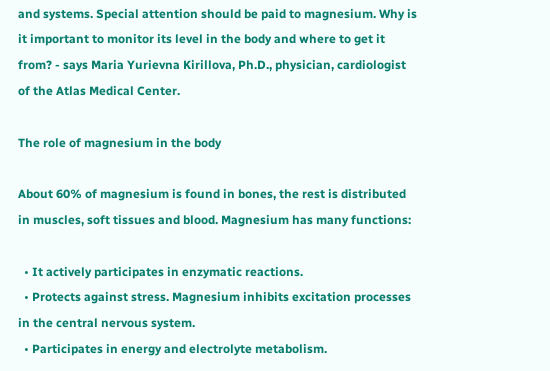and systems. Special attention should be paid to magnesium. Why is it important to monitor its level in the body and where to get it from? - says Maria Yurievna Kirillova, Ph.D., physician, cardiologist of the Atlas Medical Center.

The role of magnesium in the body

About 60% of magnesium is found in bones, the rest is distributed in muscles, soft tissues and blood. Magnesium has many functions:

  • It actively participates in enzymatic reactions.
  • Protects against stress. Magnesium inhibits excitation processes in the central nervous system.
  • Participates in energy and electrolyte metabolism.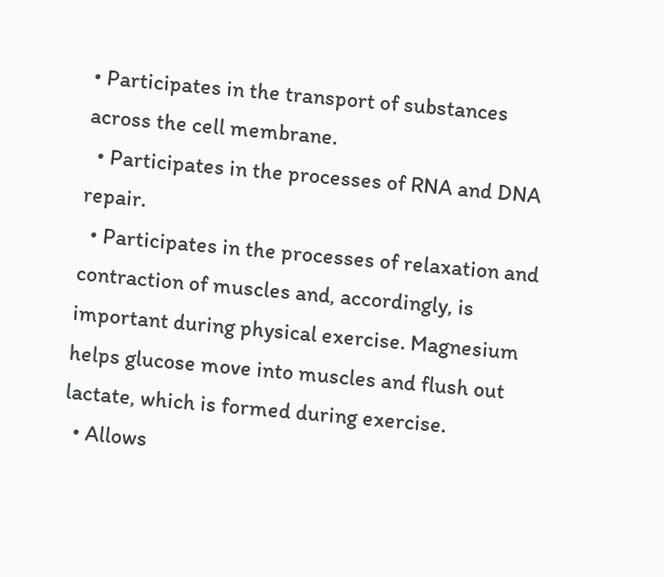• Participates in the transport of substances across the cell membrane.
  • Participates in the processes of RNA and DNA repair.
  • Participates in the processes of relaxation and contraction of muscles and, accordingly, is important during physical exercise. Magnesium helps glucose move into muscles and flush out lactate, which is formed during exercise.
  • Allows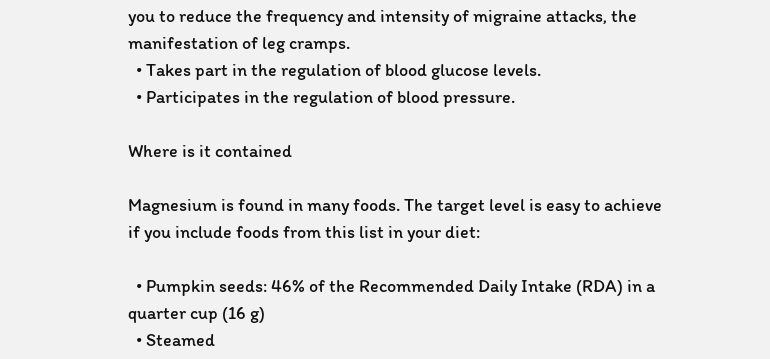you to reduce the frequency and intensity of migraine attacks, the manifestation of leg cramps.
  • Takes part in the regulation of blood glucose levels.
  • Participates in the regulation of blood pressure.

Where is it contained

Magnesium is found in many foods. The target level is easy to achieve if you include foods from this list in your diet:

  • Pumpkin seeds: 46% of the Recommended Daily Intake (RDA) in a quarter cup (16 g)
  • Steamed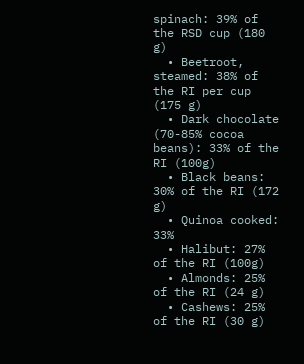spinach: 39% of the RSD cup (180 g)
  • Beetroot, steamed: 38% of the RI per cup (175 g)
  • Dark chocolate (70-85% cocoa beans): 33% of the RI (100g)
  • Black beans: 30% of the RI (172 g)
  • Quinoa cooked: 33%
  • Halibut: 27% of the RI (100g)
  • Almonds: 25% of the RI (24 g)
  • Cashews: 25% of the RI (30 g)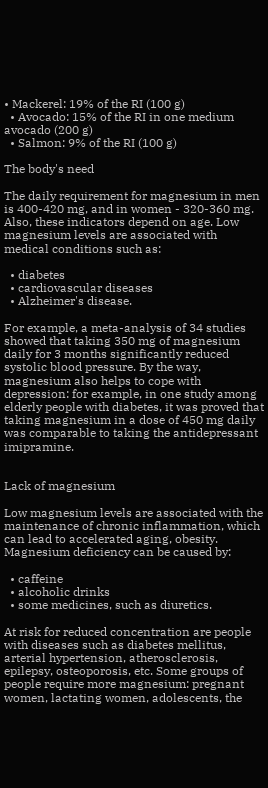• Mackerel: 19% of the RI (100 g)
  • Avocado: 15% of the RI in one medium avocado (200 g)
  • Salmon: 9% of the RI (100 g)

The body's need

The daily requirement for magnesium in men is 400-420 mg, and in women - 320-360 mg. Also, these indicators depend on age. Low magnesium levels are associated with medical conditions such as:

  • diabetes
  • cardiovascular diseases
  • Alzheimer's disease.

For example, a meta-analysis of 34 studies showed that taking 350 mg of magnesium daily for 3 months significantly reduced systolic blood pressure. By the way, magnesium also helps to cope with depression: for example, in one study among elderly people with diabetes, it was proved that taking magnesium in a dose of 450 mg daily was comparable to taking the antidepressant imipramine.


Lack of magnesium

Low magnesium levels are associated with the maintenance of chronic inflammation, which can lead to accelerated aging, obesity. Magnesium deficiency can be caused by:

  • caffeine
  • alcoholic drinks
  • some medicines, such as diuretics.

At risk for reduced concentration are people with diseases such as diabetes mellitus, arterial hypertension, atherosclerosis, epilepsy, osteoporosis, etc. Some groups of people require more magnesium: pregnant women, lactating women, adolescents, the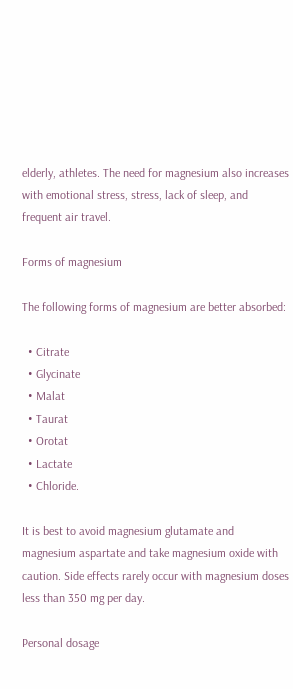elderly, athletes. The need for magnesium also increases with emotional stress, stress, lack of sleep, and frequent air travel.

Forms of magnesium

The following forms of magnesium are better absorbed:

  • Citrate
  • Glycinate
  • Malat
  • Taurat
  • Orotat
  • Lactate
  • Chloride.

It is best to avoid magnesium glutamate and magnesium aspartate and take magnesium oxide with caution. Side effects rarely occur with magnesium doses less than 350 mg per day.

Personal dosage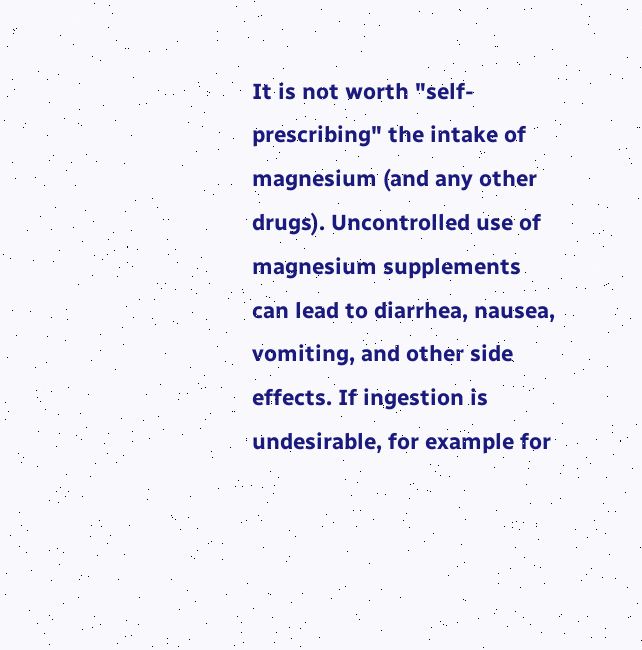It is not worth "self-prescribing" the intake of magnesium (and any other drugs). Uncontrolled use of magnesium supplements can lead to diarrhea, nausea, vomiting, and other side effects. If ingestion is undesirable, for example for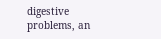digestive problems, an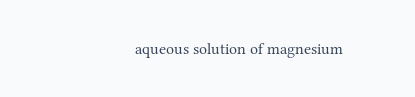aqueous solution of magnesium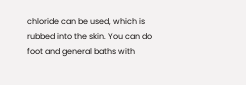chloride can be used, which is rubbed into the skin. You can do foot and general baths with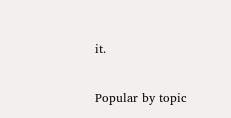it.

Popular by topic